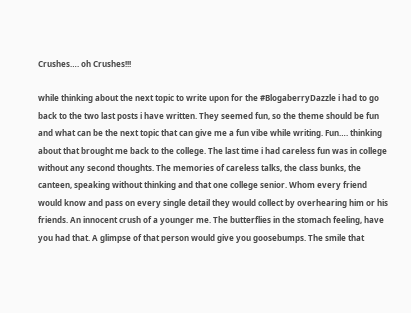Crushes…. oh Crushes!!!

while thinking about the next topic to write upon for the #BlogaberryDazzle i had to go back to the two last posts i have written. They seemed fun, so the theme should be fun and what can be the next topic that can give me a fun vibe while writing. Fun…. thinking about that brought me back to the college. The last time i had careless fun was in college without any second thoughts. The memories of careless talks, the class bunks, the canteen, speaking without thinking and that one college senior. Whom every friend would know and pass on every single detail they would collect by overhearing him or his friends. An innocent crush of a younger me. The butterflies in the stomach feeling, have you had that. A glimpse of that person would give you goosebumps. The smile that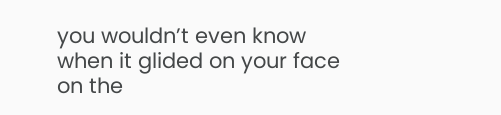you wouldn’t even know when it glided on your face on the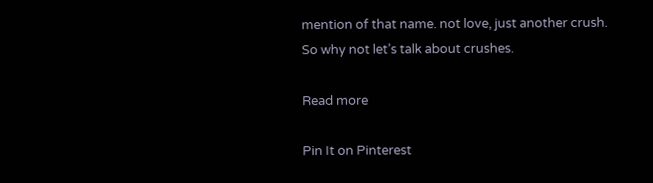mention of that name. not love, just another crush.
So why not let’s talk about crushes.

Read more

Pin It on Pinterest